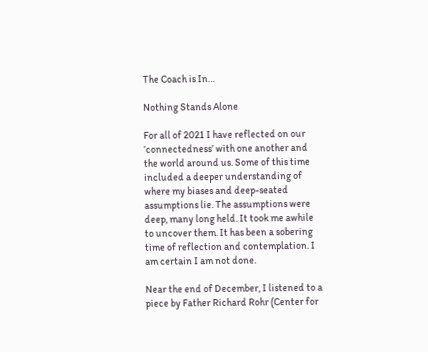The Coach is In…

Nothing Stands Alone

For all of 2021 I have reflected on our ‘connectedness’ with one another and the world around us. Some of this time included a deeper understanding of where my biases and deep-seated assumptions lie. The assumptions were deep, many long held. It took me awhile to uncover them. It has been a sobering time of reflection and contemplation. I am certain I am not done.

Near the end of December, I listened to a piece by Father Richard Rohr (Center for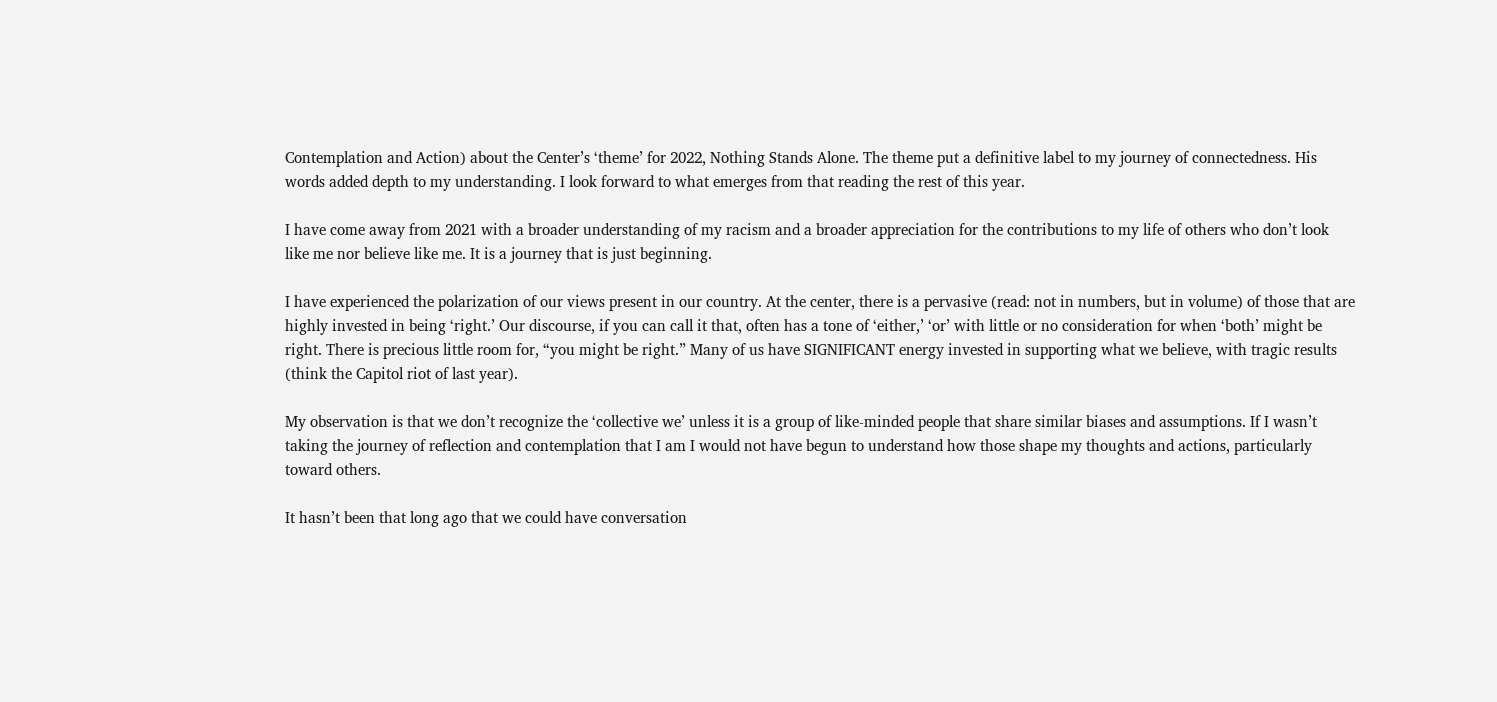Contemplation and Action) about the Center’s ‘theme’ for 2022, Nothing Stands Alone. The theme put a definitive label to my journey of connectedness. His words added depth to my understanding. I look forward to what emerges from that reading the rest of this year.

I have come away from 2021 with a broader understanding of my racism and a broader appreciation for the contributions to my life of others who don’t look like me nor believe like me. It is a journey that is just beginning.

I have experienced the polarization of our views present in our country. At the center, there is a pervasive (read: not in numbers, but in volume) of those that are highly invested in being ‘right.’ Our discourse, if you can call it that, often has a tone of ‘either,’ ‘or’ with little or no consideration for when ‘both’ might be right. There is precious little room for, “you might be right.” Many of us have SIGNIFICANT energy invested in supporting what we believe, with tragic results (think the Capitol riot of last year).

My observation is that we don’t recognize the ‘collective we’ unless it is a group of like-minded people that share similar biases and assumptions. If I wasn’t taking the journey of reflection and contemplation that I am I would not have begun to understand how those shape my thoughts and actions, particularly toward others.

It hasn’t been that long ago that we could have conversation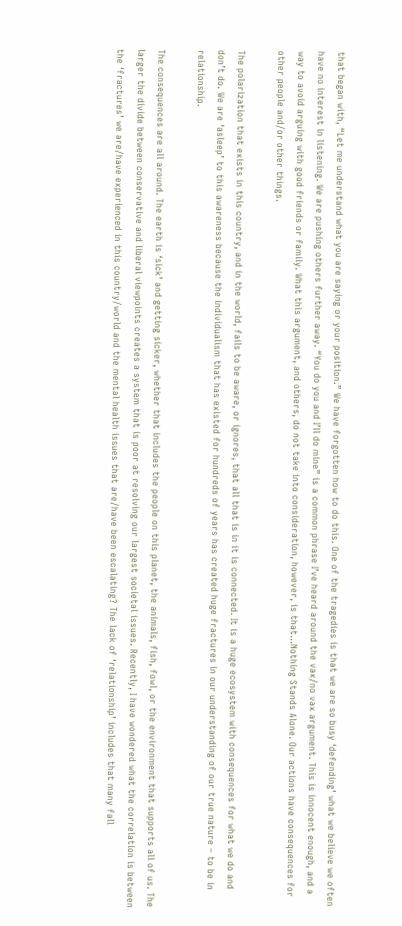that began with, “Let me understand what you are saying or your position.” We have forgotten how to do this. One of the tragedies is that we are so busy ‘defending’ what we believe we often have no interest in listening. We are pushing others further away. “You do you and I’ll do mine” is a common phrase I’ve heard around the vax/no vax argument. This is innocent enough, and a way to avoid arguing with good friends or family. What this argument, and others, do not take into consideration, however, is that…Nothing Stands Alone. Our actions have consequences for other people and/or other things.

The polarization that exists in this country, and in the world, fails to be aware, or ignores, that all that is in it is connected. It is a huge ecosystem with consequences for what we do and don’t do. We are ‘asleep’ to this awareness because the individualism that has existed for hundreds of years has created huge fractures in our understanding of our true nature – to be in relationship.

The consequences are all around. The earth is ‘sick’ and getting sicker, whether that includes the people on this planet, the animals, fish, fowl, or the environment that supports all of us. The larger the divide between conservative and liberal viewpoints creates a system that is poor at resolving our largest societal issues. Recently, I have wondered what the correlation is between the ‘fractures’ we are/have experienced in this country/world and the mental health issues that are/have been escalating? The lack of ‘relationship’ includes that many fall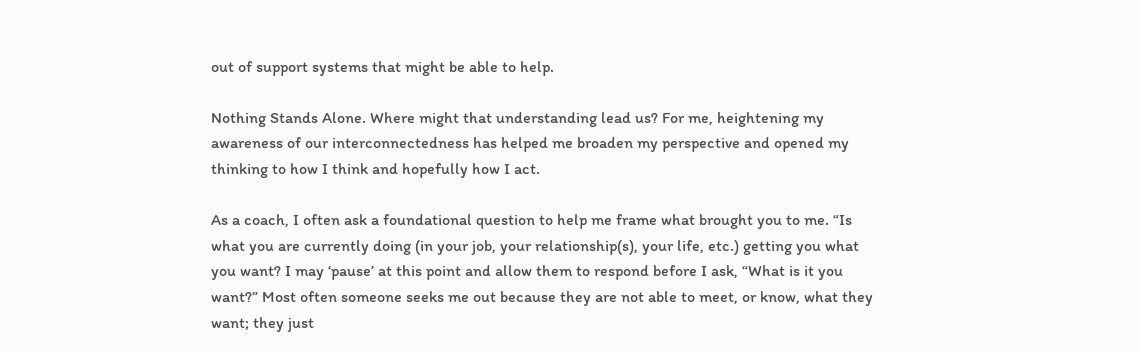out of support systems that might be able to help.

Nothing Stands Alone. Where might that understanding lead us? For me, heightening my awareness of our interconnectedness has helped me broaden my perspective and opened my thinking to how I think and hopefully how I act.

As a coach, I often ask a foundational question to help me frame what brought you to me. “Is what you are currently doing (in your job, your relationship(s), your life, etc.) getting you what you want? I may ‘pause’ at this point and allow them to respond before I ask, “What is it you want?” Most often someone seeks me out because they are not able to meet, or know, what they want; they just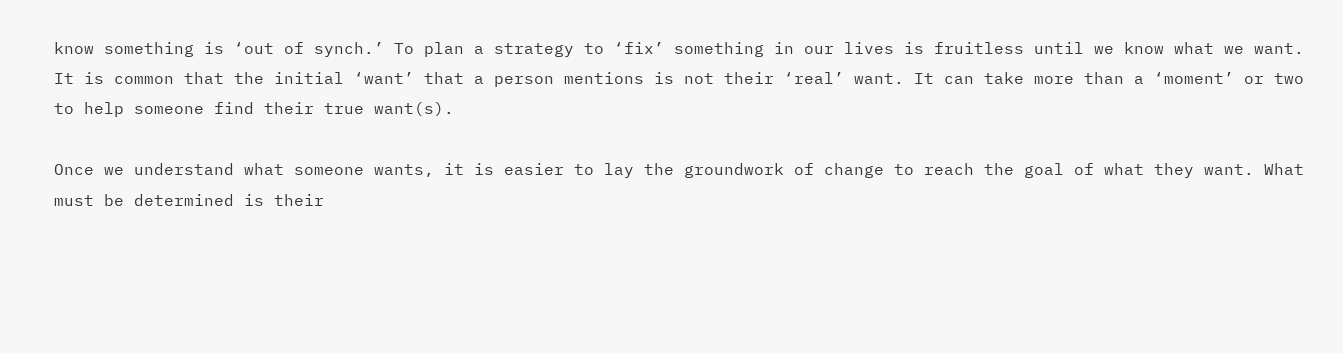know something is ‘out of synch.’ To plan a strategy to ‘fix’ something in our lives is fruitless until we know what we want. It is common that the initial ‘want’ that a person mentions is not their ‘real’ want. It can take more than a ‘moment’ or two to help someone find their true want(s).

Once we understand what someone wants, it is easier to lay the groundwork of change to reach the goal of what they want. What must be determined is their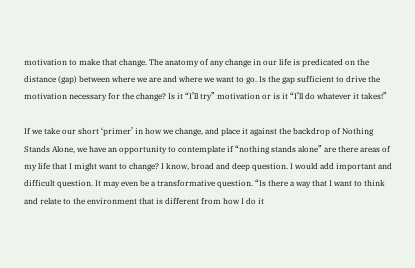motivation to make that change. The anatomy of any change in our life is predicated on the distance (gap) between where we are and where we want to go. Is the gap sufficient to drive the motivation necessary for the change? Is it “I’ll try” motivation or is it “I’ll do whatever it takes!”

If we take our short ‘primer’ in how we change, and place it against the backdrop of Nothing Stands Alone, we have an opportunity to contemplate if “nothing stands alone” are there areas of my life that I might want to change? I know, broad and deep question. I would add important and difficult question. It may even be a transformative question. “Is there a way that I want to think and relate to the environment that is different from how I do it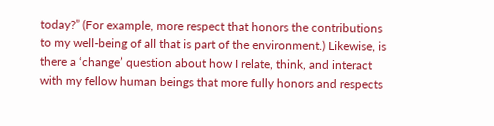today?” (For example, more respect that honors the contributions to my well-being of all that is part of the environment.) Likewise, is there a ‘change’ question about how I relate, think, and interact with my fellow human beings that more fully honors and respects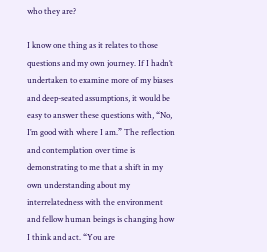who they are?

I know one thing as it relates to those questions and my own journey. If I hadn’t undertaken to examine more of my biases and deep-seated assumptions, it would be easy to answer these questions with, “No, I’m good with where I am.” The reflection and contemplation over time is demonstrating to me that a shift in my own understanding about my interrelatedness with the environment and fellow human beings is changing how I think and act. “You are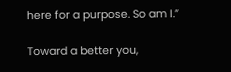here for a purpose. So am I.”

Toward a better you,